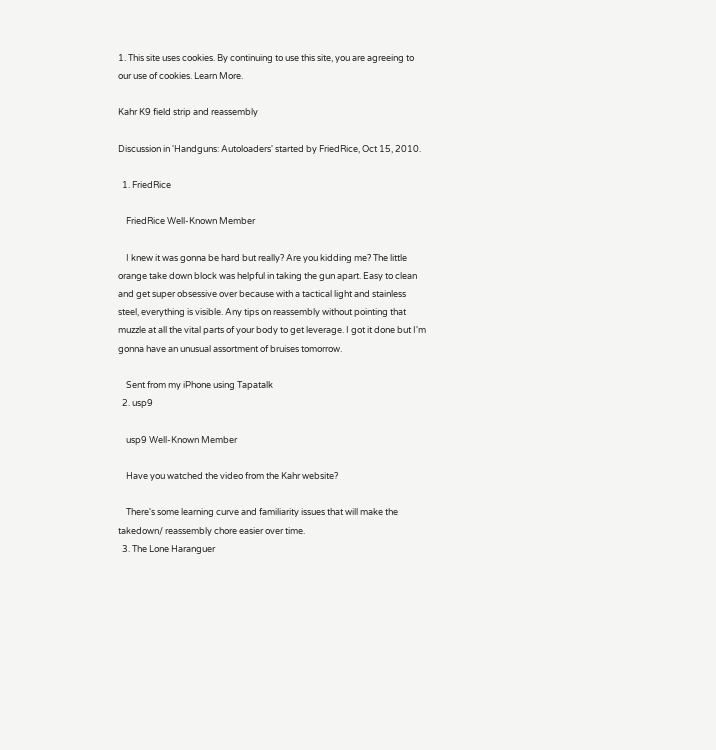1. This site uses cookies. By continuing to use this site, you are agreeing to our use of cookies. Learn More.

Kahr K9 field strip and reassembly

Discussion in 'Handguns: Autoloaders' started by FriedRice, Oct 15, 2010.

  1. FriedRice

    FriedRice Well-Known Member

    I knew it was gonna be hard but really? Are you kidding me? The little orange take down block was helpful in taking the gun apart. Easy to clean and get super obsessive over because with a tactical light and stainless steel, everything is visible. Any tips on reassembly without pointing that muzzle at all the vital parts of your body to get leverage. I got it done but I'm gonna have an unusual assortment of bruises tomorrow.

    Sent from my iPhone using Tapatalk
  2. usp9

    usp9 Well-Known Member

    Have you watched the video from the Kahr website?

    There's some learning curve and familiarity issues that will make the takedown/ reassembly chore easier over time.
  3. The Lone Haranguer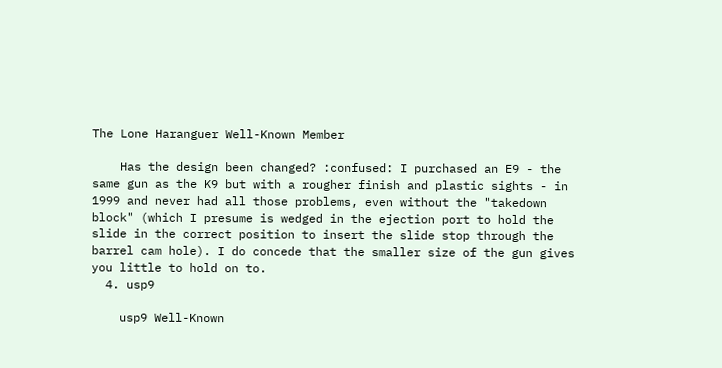The Lone Haranguer Well-Known Member

    Has the design been changed? :confused: I purchased an E9 - the same gun as the K9 but with a rougher finish and plastic sights - in 1999 and never had all those problems, even without the "takedown block" (which I presume is wedged in the ejection port to hold the slide in the correct position to insert the slide stop through the barrel cam hole). I do concede that the smaller size of the gun gives you little to hold on to.
  4. usp9

    usp9 Well-Known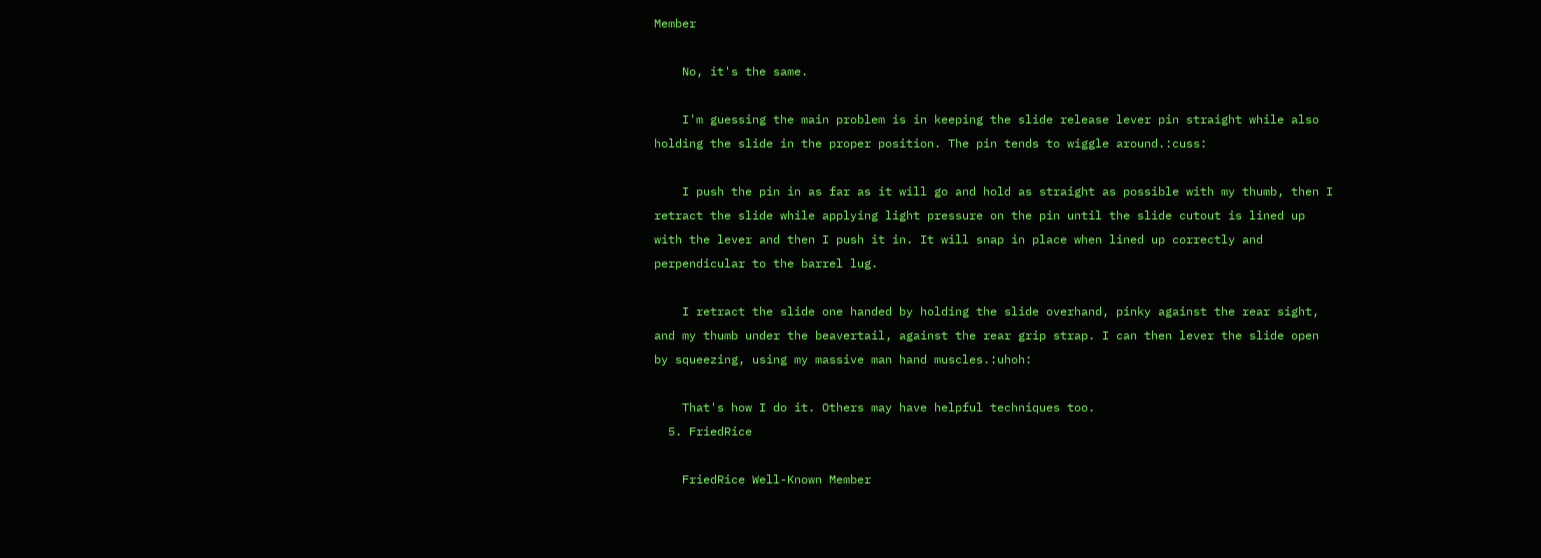Member

    No, it's the same.

    I'm guessing the main problem is in keeping the slide release lever pin straight while also holding the slide in the proper position. The pin tends to wiggle around.:cuss:

    I push the pin in as far as it will go and hold as straight as possible with my thumb, then I retract the slide while applying light pressure on the pin until the slide cutout is lined up with the lever and then I push it in. It will snap in place when lined up correctly and perpendicular to the barrel lug.

    I retract the slide one handed by holding the slide overhand, pinky against the rear sight, and my thumb under the beavertail, against the rear grip strap. I can then lever the slide open by squeezing, using my massive man hand muscles.:uhoh:

    That's how I do it. Others may have helpful techniques too.
  5. FriedRice

    FriedRice Well-Known Member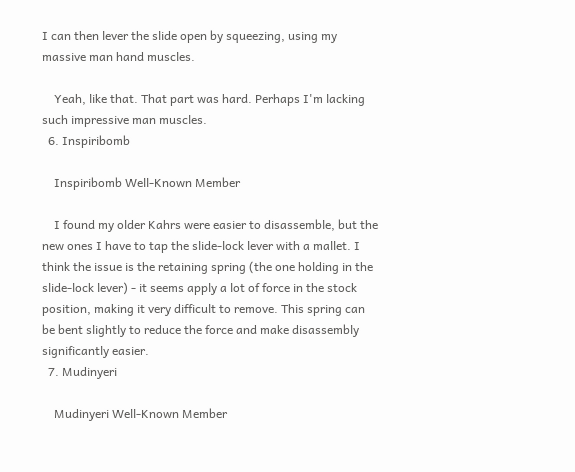I can then lever the slide open by squeezing, using my massive man hand muscles.

    Yeah, like that. That part was hard. Perhaps I'm lacking such impressive man muscles.
  6. Inspiribomb

    Inspiribomb Well-Known Member

    I found my older Kahrs were easier to disassemble, but the new ones I have to tap the slide-lock lever with a mallet. I think the issue is the retaining spring (the one holding in the slide-lock lever) - it seems apply a lot of force in the stock position, making it very difficult to remove. This spring can be bent slightly to reduce the force and make disassembly significantly easier.
  7. Mudinyeri

    Mudinyeri Well-Known Member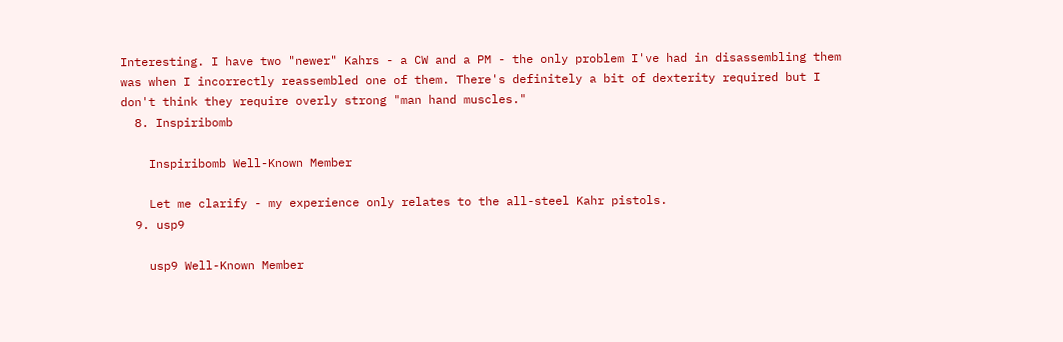Interesting. I have two "newer" Kahrs - a CW and a PM - the only problem I've had in disassembling them was when I incorrectly reassembled one of them. There's definitely a bit of dexterity required but I don't think they require overly strong "man hand muscles."
  8. Inspiribomb

    Inspiribomb Well-Known Member

    Let me clarify - my experience only relates to the all-steel Kahr pistols.
  9. usp9

    usp9 Well-Known Member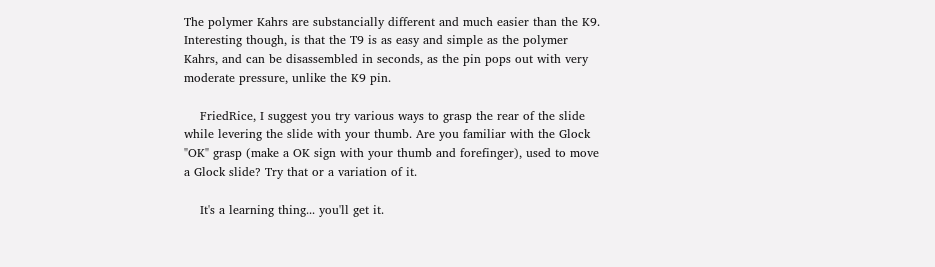The polymer Kahrs are substancially different and much easier than the K9. Interesting though, is that the T9 is as easy and simple as the polymer Kahrs, and can be disassembled in seconds, as the pin pops out with very moderate pressure, unlike the K9 pin.

    FriedRice, I suggest you try various ways to grasp the rear of the slide while levering the slide with your thumb. Are you familiar with the Glock "OK" grasp (make a OK sign with your thumb and forefinger), used to move a Glock slide? Try that or a variation of it.

    It's a learning thing... you'll get it.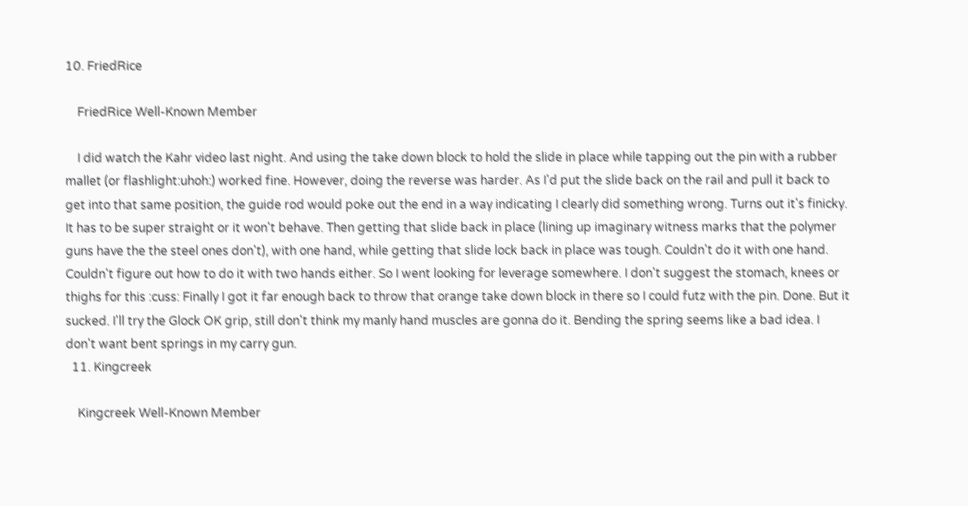10. FriedRice

    FriedRice Well-Known Member

    I did watch the Kahr video last night. And using the take down block to hold the slide in place while tapping out the pin with a rubber mallet (or flashlight:uhoh:) worked fine. However, doing the reverse was harder. As I'd put the slide back on the rail and pull it back to get into that same position, the guide rod would poke out the end in a way indicating I clearly did something wrong. Turns out it's finicky. It has to be super straight or it won't behave. Then getting that slide back in place (lining up imaginary witness marks that the polymer guns have the the steel ones don't), with one hand, while getting that slide lock back in place was tough. Couldn't do it with one hand. Couldn't figure out how to do it with two hands either. So I went looking for leverage somewhere. I don't suggest the stomach, knees or thighs for this :cuss: Finally I got it far enough back to throw that orange take down block in there so I could futz with the pin. Done. But it sucked. I'll try the Glock OK grip, still don't think my manly hand muscles are gonna do it. Bending the spring seems like a bad idea. I don't want bent springs in my carry gun.
  11. Kingcreek

    Kingcreek Well-Known Member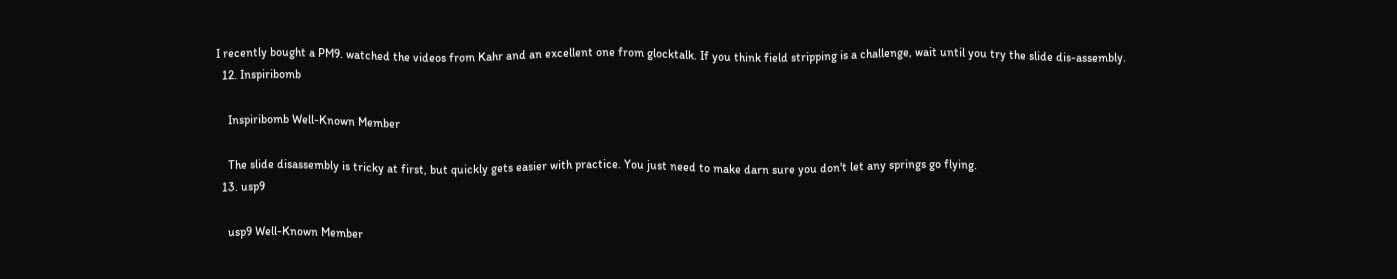I recently bought a PM9. watched the videos from Kahr and an excellent one from glocktalk. If you think field stripping is a challenge, wait until you try the slide dis-assembly.
  12. Inspiribomb

    Inspiribomb Well-Known Member

    The slide disassembly is tricky at first, but quickly gets easier with practice. You just need to make darn sure you don't let any springs go flying.
  13. usp9

    usp9 Well-Known Member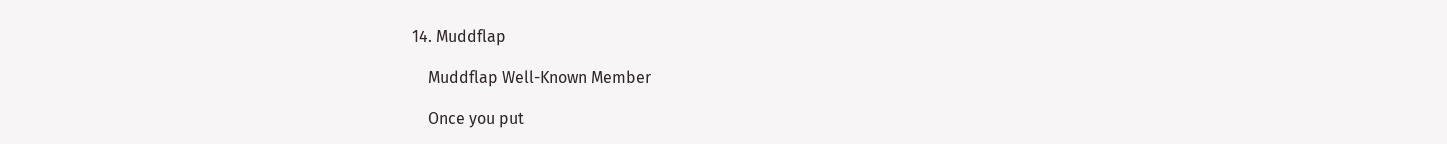14. Muddflap

    Muddflap Well-Known Member

    Once you put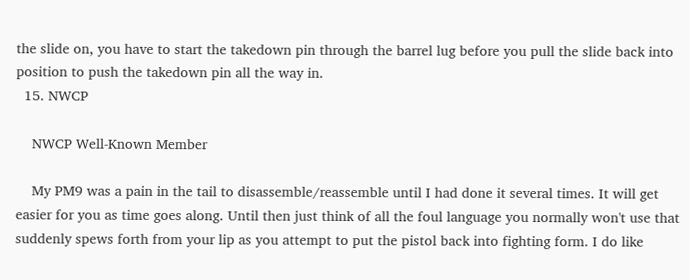the slide on, you have to start the takedown pin through the barrel lug before you pull the slide back into position to push the takedown pin all the way in.
  15. NWCP

    NWCP Well-Known Member

    My PM9 was a pain in the tail to disassemble/reassemble until I had done it several times. It will get easier for you as time goes along. Until then just think of all the foul language you normally won't use that suddenly spews forth from your lip as you attempt to put the pistol back into fighting form. I do like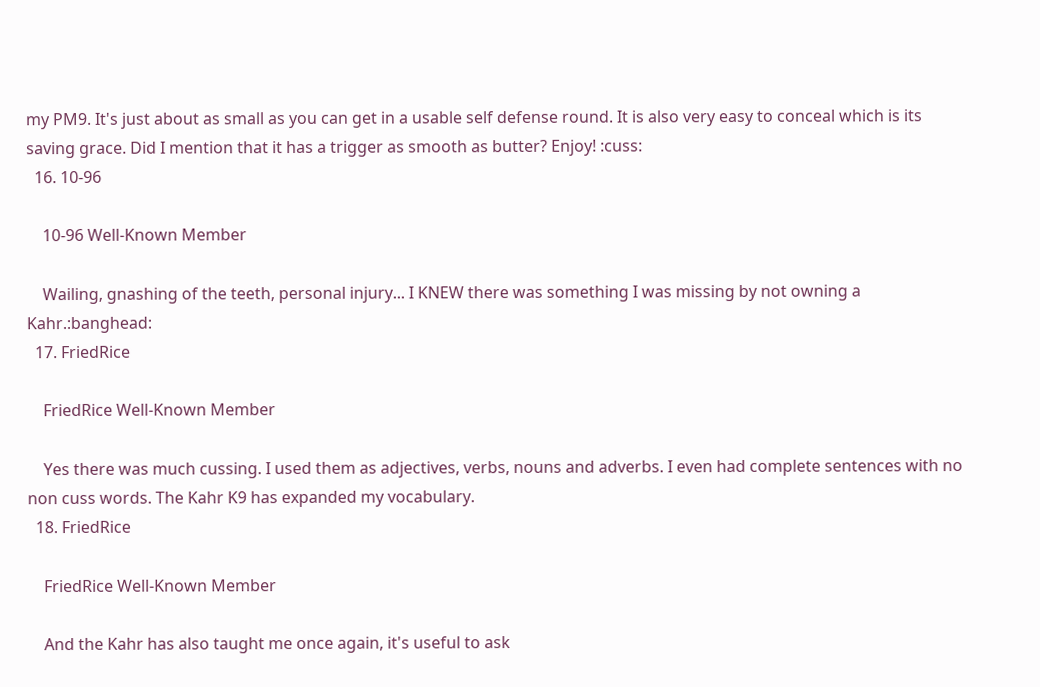my PM9. It's just about as small as you can get in a usable self defense round. It is also very easy to conceal which is its saving grace. Did I mention that it has a trigger as smooth as butter? Enjoy! :cuss:
  16. 10-96

    10-96 Well-Known Member

    Wailing, gnashing of the teeth, personal injury... I KNEW there was something I was missing by not owning a Kahr.:banghead:
  17. FriedRice

    FriedRice Well-Known Member

    Yes there was much cussing. I used them as adjectives, verbs, nouns and adverbs. I even had complete sentences with no non cuss words. The Kahr K9 has expanded my vocabulary.
  18. FriedRice

    FriedRice Well-Known Member

    And the Kahr has also taught me once again, it's useful to ask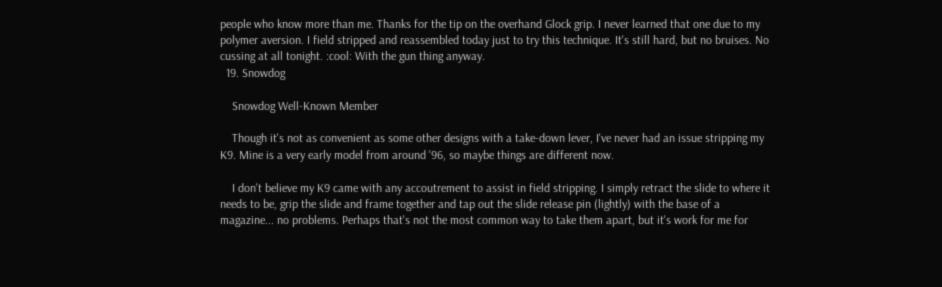people who know more than me. Thanks for the tip on the overhand Glock grip. I never learned that one due to my polymer aversion. I field stripped and reassembled today just to try this technique. It's still hard, but no bruises. No cussing at all tonight. :cool: With the gun thing anyway.
  19. Snowdog

    Snowdog Well-Known Member

    Though it's not as convenient as some other designs with a take-down lever, I've never had an issue stripping my K9. Mine is a very early model from around '96, so maybe things are different now.

    I don't believe my K9 came with any accoutrement to assist in field stripping. I simply retract the slide to where it needs to be, grip the slide and frame together and tap out the slide release pin (lightly) with the base of a magazine... no problems. Perhaps that's not the most common way to take them apart, but it's work for me for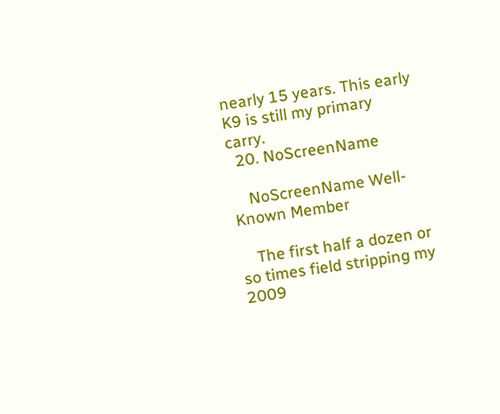nearly 15 years. This early K9 is still my primary carry.
  20. NoScreenName

    NoScreenName Well-Known Member

    The first half a dozen or so times field stripping my 2009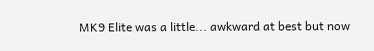MK9 Elite was a little... awkward at best but now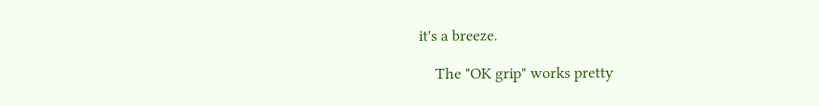it's a breeze.

    The "OK grip" works pretty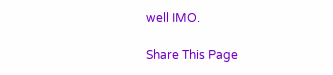well IMO.

Share This Page